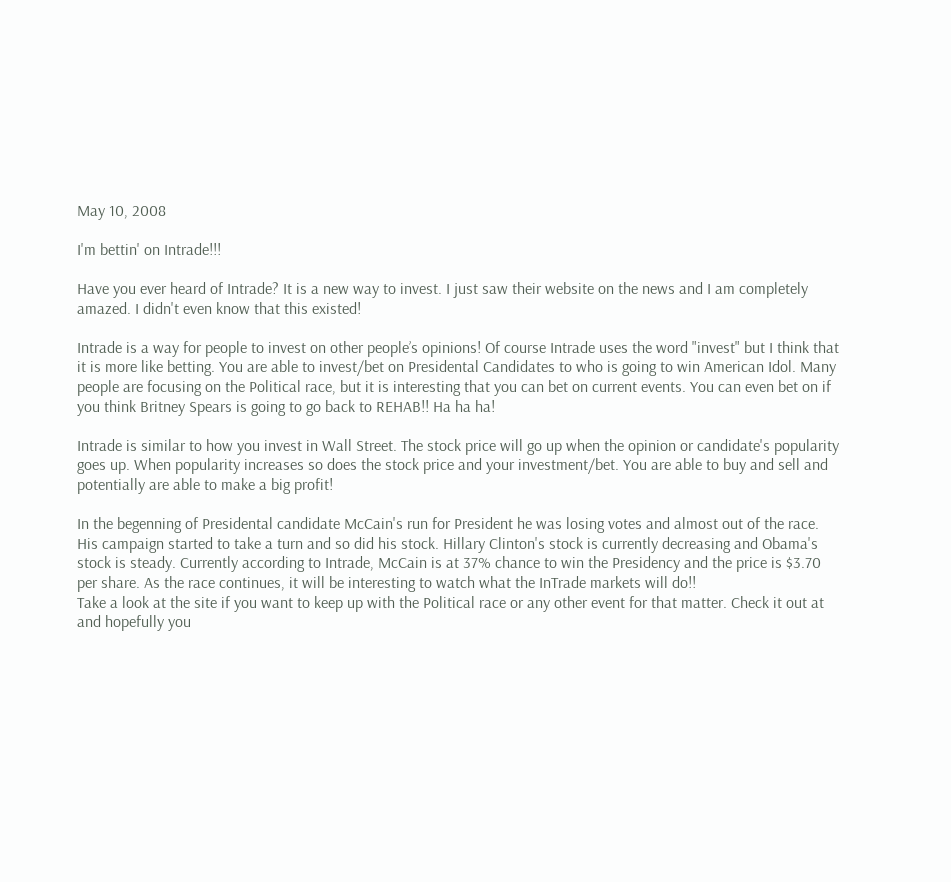May 10, 2008

I'm bettin' on Intrade!!!

Have you ever heard of Intrade? It is a new way to invest. I just saw their website on the news and I am completely amazed. I didn't even know that this existed!

Intrade is a way for people to invest on other people’s opinions! Of course Intrade uses the word "invest" but I think that it is more like betting. You are able to invest/bet on Presidental Candidates to who is going to win American Idol. Many people are focusing on the Political race, but it is interesting that you can bet on current events. You can even bet on if you think Britney Spears is going to go back to REHAB!! Ha ha ha!

Intrade is similar to how you invest in Wall Street. The stock price will go up when the opinion or candidate's popularity goes up. When popularity increases so does the stock price and your investment/bet. You are able to buy and sell and potentially are able to make a big profit!

In the begenning of Presidental candidate McCain's run for President he was losing votes and almost out of the race. His campaign started to take a turn and so did his stock. Hillary Clinton's stock is currently decreasing and Obama's stock is steady. Currently according to Intrade, McCain is at 37% chance to win the Presidency and the price is $3.70 per share. As the race continues, it will be interesting to watch what the InTrade markets will do!!
Take a look at the site if you want to keep up with the Political race or any other event for that matter. Check it out at and hopefully you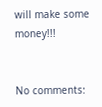will make some money!!!


No comments: